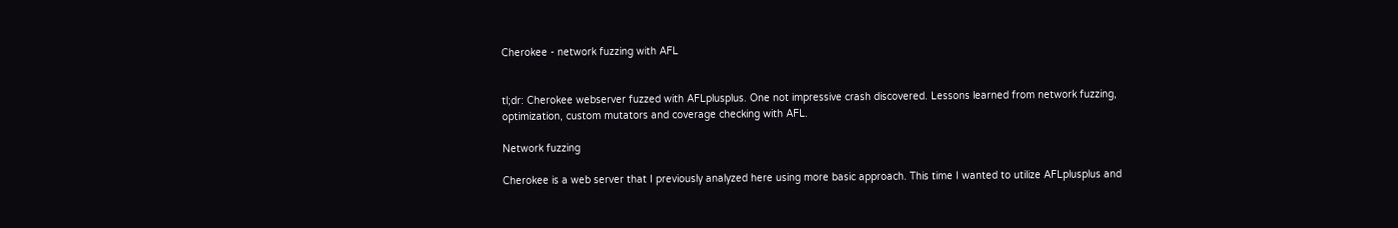Cherokee - network fuzzing with AFL


tl;dr: Cherokee webserver fuzzed with AFLplusplus. One not impressive crash discovered. Lessons learned from network fuzzing, optimization, custom mutators and coverage checking with AFL.

Network fuzzing

Cherokee is a web server that I previously analyzed here using more basic approach. This time I wanted to utilize AFLplusplus and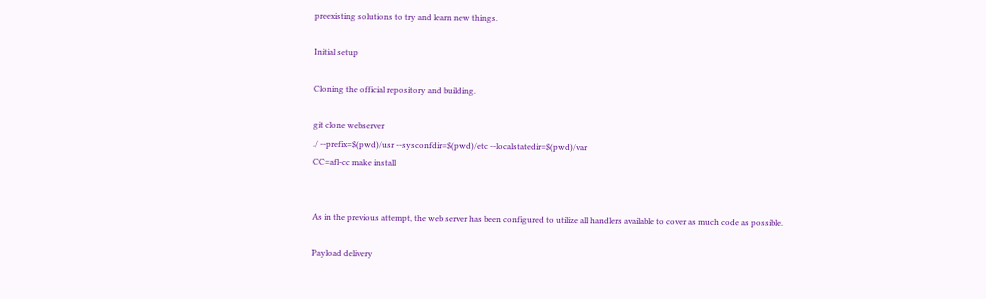preexisting solutions to try and learn new things.

Initial setup

Cloning the official repository and building.

git clone webserver
./ --prefix=$(pwd)/usr --sysconfdir=$(pwd)/etc --localstatedir=$(pwd)/var
CC=afl-cc make install


As in the previous attempt, the web server has been configured to utilize all handlers available to cover as much code as possible.

Payload delivery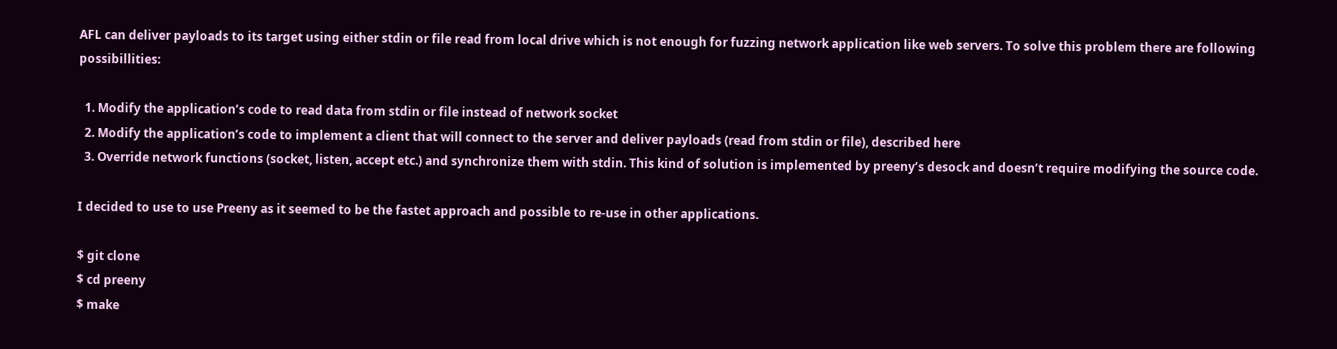AFL can deliver payloads to its target using either stdin or file read from local drive which is not enough for fuzzing network application like web servers. To solve this problem there are following possibillities:

  1. Modify the application’s code to read data from stdin or file instead of network socket
  2. Modify the application’s code to implement a client that will connect to the server and deliver payloads (read from stdin or file), described here
  3. Override network functions (socket, listen, accept etc.) and synchronize them with stdin. This kind of solution is implemented by preeny’s desock and doesn’t require modifying the source code.

I decided to use to use Preeny as it seemed to be the fastet approach and possible to re-use in other applications.

$ git clone
$ cd preeny
$ make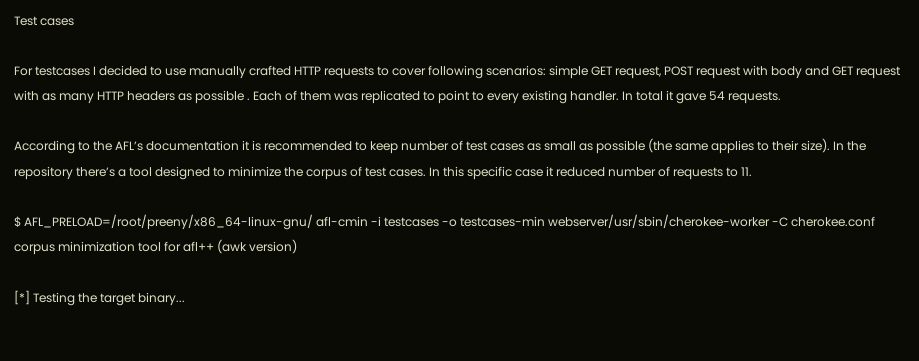Test cases

For testcases I decided to use manually crafted HTTP requests to cover following scenarios: simple GET request, POST request with body and GET request with as many HTTP headers as possible . Each of them was replicated to point to every existing handler. In total it gave 54 requests.

According to the AFL’s documentation it is recommended to keep number of test cases as small as possible (the same applies to their size). In the repository there’s a tool designed to minimize the corpus of test cases. In this specific case it reduced number of requests to 11.

$ AFL_PRELOAD=/root/preeny/x86_64-linux-gnu/ afl-cmin -i testcases -o testcases-min webserver/usr/sbin/cherokee-worker -C cherokee.conf
corpus minimization tool for afl++ (awk version)

[*] Testing the target binary...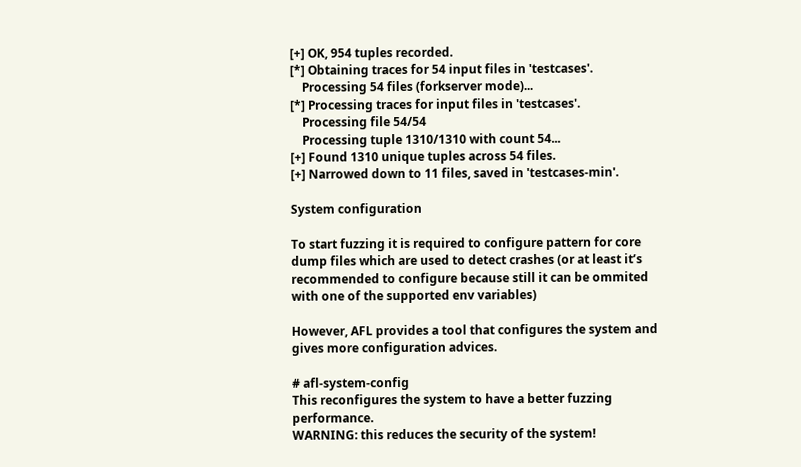[+] OK, 954 tuples recorded.
[*] Obtaining traces for 54 input files in 'testcases'.
    Processing 54 files (forkserver mode)...
[*] Processing traces for input files in 'testcases'.
    Processing file 54/54
    Processing tuple 1310/1310 with count 54...
[+] Found 1310 unique tuples across 54 files.
[+] Narrowed down to 11 files, saved in 'testcases-min'.

System configuration

To start fuzzing it is required to configure pattern for core dump files which are used to detect crashes (or at least it’s recommended to configure because still it can be ommited with one of the supported env variables)

However, AFL provides a tool that configures the system and gives more configuration advices.

# afl-system-config
This reconfigures the system to have a better fuzzing performance.
WARNING: this reduces the security of the system!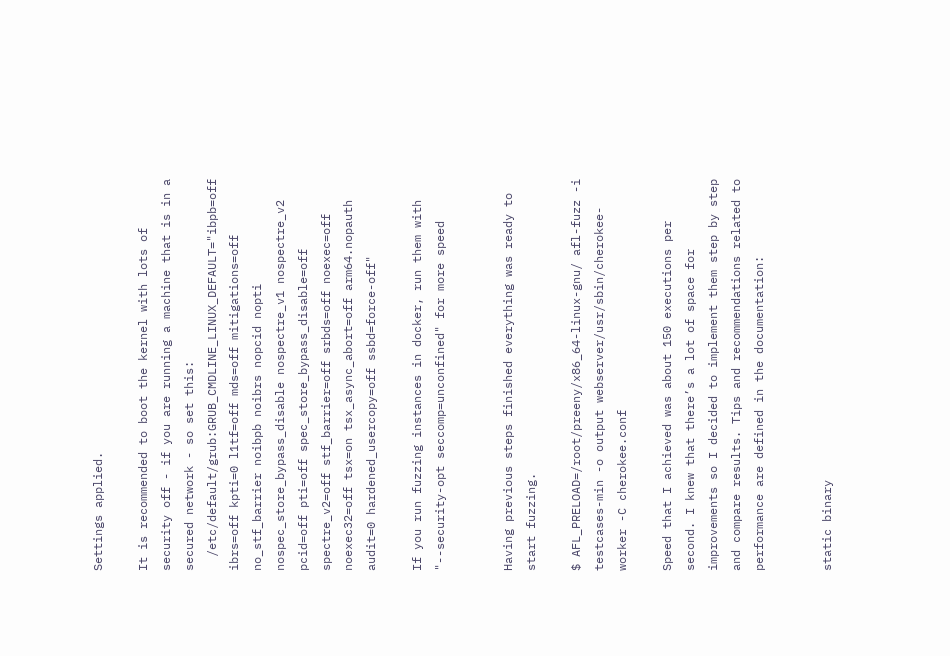Settings applied.

It is recommended to boot the kernel with lots of security off - if you are running a machine that is in a secured network - so set this:
  /etc/default/grub:GRUB_CMDLINE_LINUX_DEFAULT="ibpb=off ibrs=off kpti=0 l1tf=off mds=off mitigations=off no_stf_barrier noibpb noibrs nopcid nopti nospec_store_bypass_disable nospectre_v1 nospectre_v2 pcid=off pti=off spec_store_bypass_disable=off spectre_v2=off stf_barrier=off srbds=off noexec=off noexec32=off tsx=on tsx_async_abort=off arm64.nopauth audit=0 hardened_usercopy=off ssbd=force-off"

If you run fuzzing instances in docker, run them with "--security-opt seccomp=unconfined" for more speed


Having previous steps finished everything was ready to start fuzzing.

$ AFL_PRELOAD=/root/preeny/x86_64-linux-gnu/ afl-fuzz -i testcases-min -o output webserver/usr/sbin/cherokee-worker -C cherokee.conf

Speed that I achieved was about 150 executions per second. I knew that there’s a lot of space for improvements so I decided to implement them step by step and compare results. Tips and recommendations related to performance are defined in the documentation:


static binary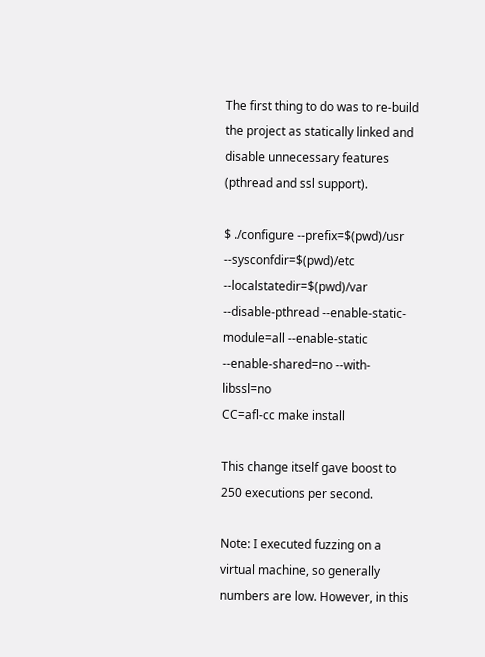The first thing to do was to re-build the project as statically linked and disable unnecessary features (pthread and ssl support).

$ ./configure --prefix=$(pwd)/usr --sysconfdir=$(pwd)/etc --localstatedir=$(pwd)/var --disable-pthread --enable-static-module=all --enable-static --enable-shared=no --with-libssl=no
CC=afl-cc make install

This change itself gave boost to 250 executions per second.

Note: I executed fuzzing on a virtual machine, so generally numbers are low. However, in this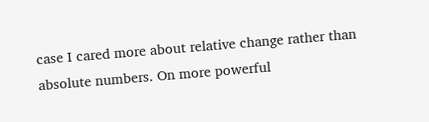case I cared more about relative change rather than absolute numbers. On more powerful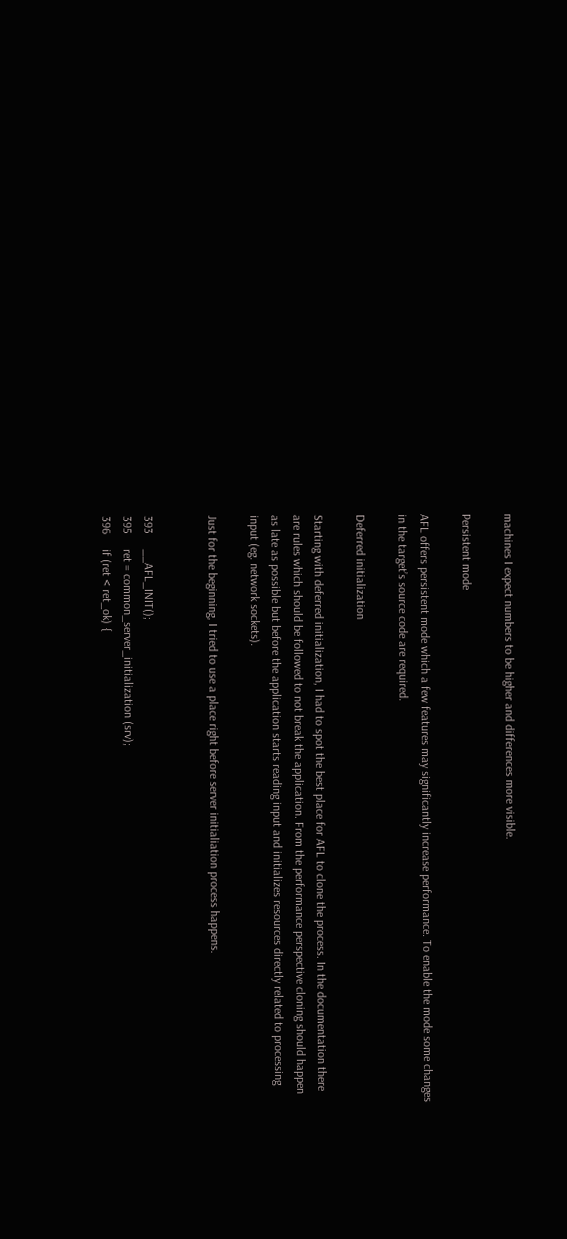machines I expect numbers to be higher and differences more visible.

Persistent mode

AFL offers persistent mode which a few features may significantly increase performance. To enable the mode some changes in the target’s source code are required.

Deferred initialization

Starting with deferred initialization, I had to spot the best place for AFL to clone the process. In the documentation there are rules which should be followed to not break the application. From the performance perspective cloning should happen as late as possible but before the application starts reading input and initializes resources directly related to processing input (eg. network sockets).

Just for the beginning, I tried to use a place right before server initialiation process happens.


393     __AFL_INIT();
395     ret = common_server_initialization (srv);
396     if (ret < ret_ok) {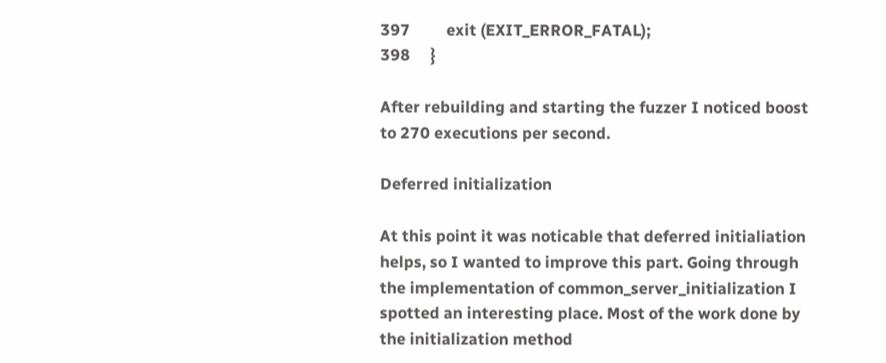397         exit (EXIT_ERROR_FATAL);
398     }

After rebuilding and starting the fuzzer I noticed boost to 270 executions per second.

Deferred initialization

At this point it was noticable that deferred initialiation helps, so I wanted to improve this part. Going through the implementation of common_server_initialization I spotted an interesting place. Most of the work done by the initialization method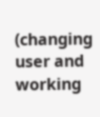(changing user and working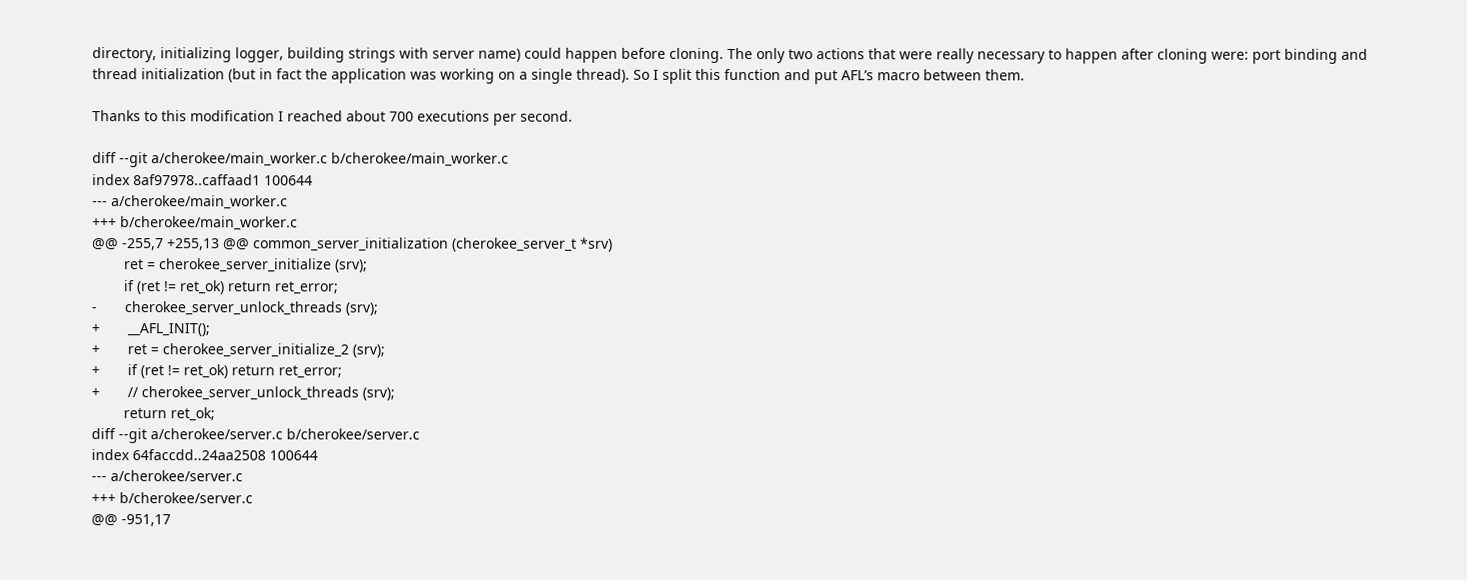directory, initializing logger, building strings with server name) could happen before cloning. The only two actions that were really necessary to happen after cloning were: port binding and thread initialization (but in fact the application was working on a single thread). So I split this function and put AFL’s macro between them.

Thanks to this modification I reached about 700 executions per second.

diff --git a/cherokee/main_worker.c b/cherokee/main_worker.c
index 8af97978..caffaad1 100644
--- a/cherokee/main_worker.c
+++ b/cherokee/main_worker.c
@@ -255,7 +255,13 @@ common_server_initialization (cherokee_server_t *srv)
        ret = cherokee_server_initialize (srv);
        if (ret != ret_ok) return ret_error;
-       cherokee_server_unlock_threads (srv);
+       __AFL_INIT();
+       ret = cherokee_server_initialize_2 (srv);
+       if (ret != ret_ok) return ret_error;
+       // cherokee_server_unlock_threads (srv);
        return ret_ok;
diff --git a/cherokee/server.c b/cherokee/server.c
index 64faccdd..24aa2508 100644
--- a/cherokee/server.c
+++ b/cherokee/server.c
@@ -951,17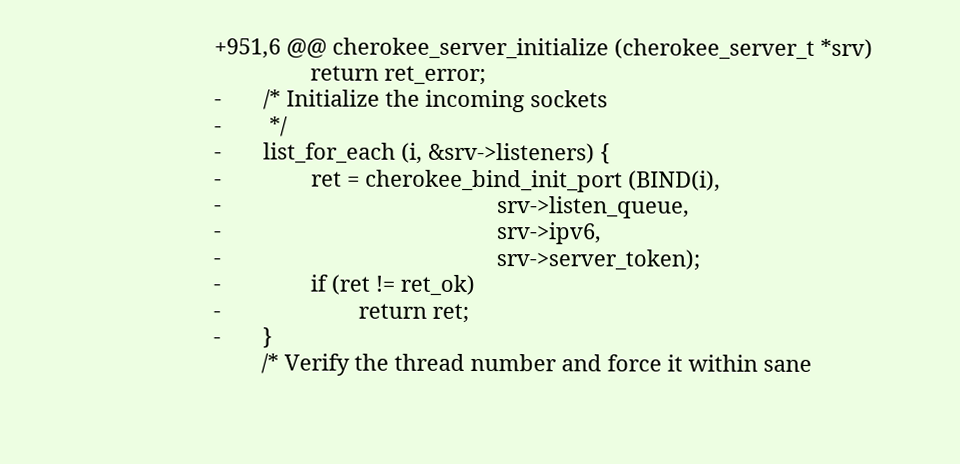+951,6 @@ cherokee_server_initialize (cherokee_server_t *srv)
                return ret_error;
-       /* Initialize the incoming sockets
-        */
-       list_for_each (i, &srv->listeners) {
-               ret = cherokee_bind_init_port (BIND(i),
-                                              srv->listen_queue,
-                                              srv->ipv6,
-                                              srv->server_token);
-               if (ret != ret_ok)
-                       return ret;
-       }
        /* Verify the thread number and force it within sane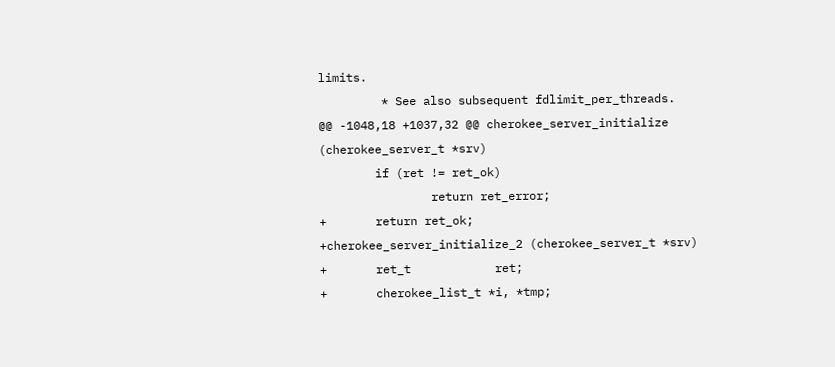limits.
         * See also subsequent fdlimit_per_threads.
@@ -1048,18 +1037,32 @@ cherokee_server_initialize (cherokee_server_t *srv)
        if (ret != ret_ok)
                return ret_error;
+       return ret_ok;
+cherokee_server_initialize_2 (cherokee_server_t *srv)
+       ret_t            ret;
+       cherokee_list_t *i, *tmp;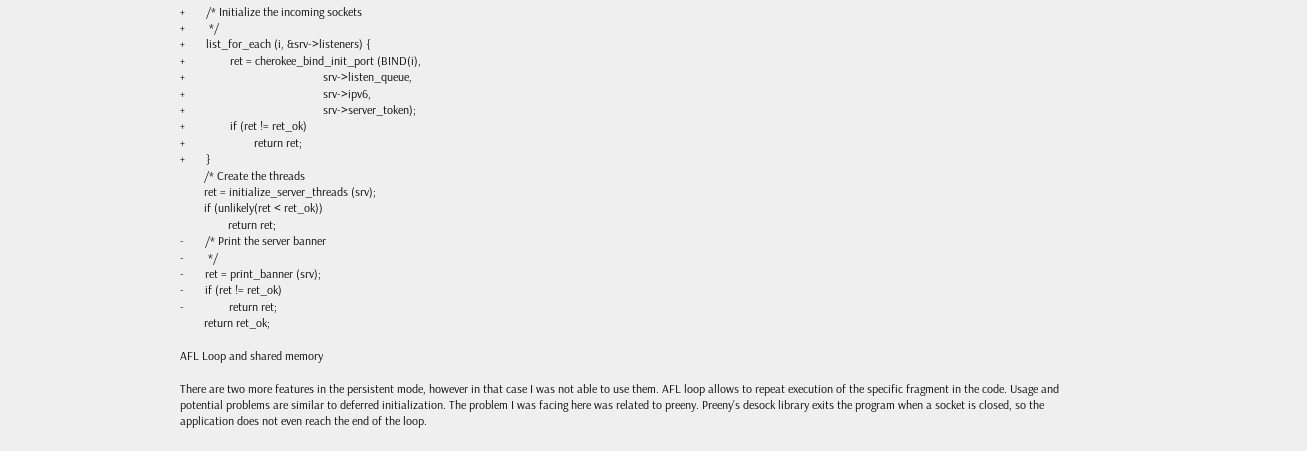+       /* Initialize the incoming sockets
+        */
+       list_for_each (i, &srv->listeners) {
+               ret = cherokee_bind_init_port (BIND(i),
+                                              srv->listen_queue,
+                                              srv->ipv6,
+                                              srv->server_token);
+               if (ret != ret_ok)
+                       return ret;
+       }
        /* Create the threads
        ret = initialize_server_threads (srv);
        if (unlikely(ret < ret_ok))
                return ret;
-       /* Print the server banner
-        */
-       ret = print_banner (srv);
-       if (ret != ret_ok)
-               return ret;
        return ret_ok;

AFL Loop and shared memory

There are two more features in the persistent mode, however in that case I was not able to use them. AFL loop allows to repeat execution of the specific fragment in the code. Usage and potential problems are similar to deferred initialization. The problem I was facing here was related to preeny. Preeny’s desock library exits the program when a socket is closed, so the application does not even reach the end of the loop.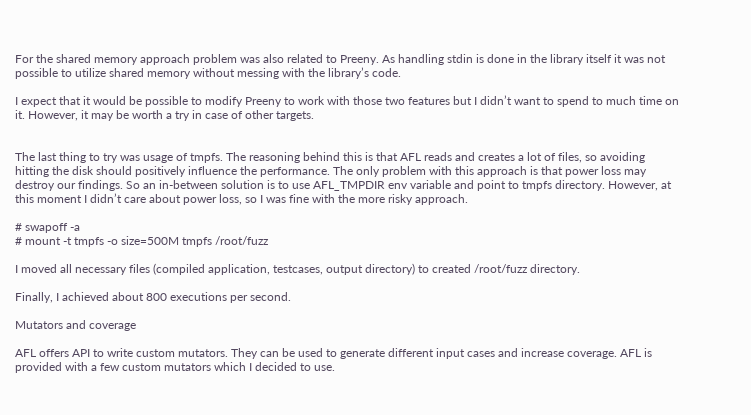For the shared memory approach problem was also related to Preeny. As handling stdin is done in the library itself it was not possible to utilize shared memory without messing with the library’s code.

I expect that it would be possible to modify Preeny to work with those two features but I didn’t want to spend to much time on it. However, it may be worth a try in case of other targets.


The last thing to try was usage of tmpfs. The reasoning behind this is that AFL reads and creates a lot of files, so avoiding hitting the disk should positively influence the performance. The only problem with this approach is that power loss may destroy our findings. So an in-between solution is to use AFL_TMPDIR env variable and point to tmpfs directory. However, at this moment I didn’t care about power loss, so I was fine with the more risky approach.

# swapoff -a
# mount -t tmpfs -o size=500M tmpfs /root/fuzz

I moved all necessary files (compiled application, testcases, output directory) to created /root/fuzz directory.

Finally, I achieved about 800 executions per second.

Mutators and coverage

AFL offers API to write custom mutators. They can be used to generate different input cases and increase coverage. AFL is provided with a few custom mutators which I decided to use.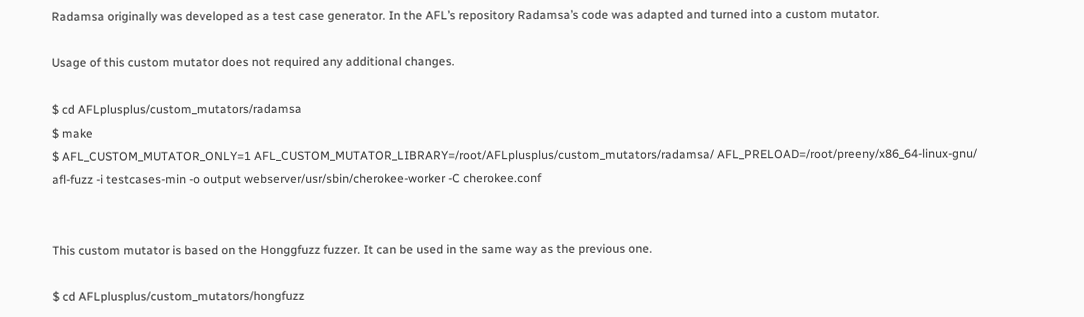Radamsa originally was developed as a test case generator. In the AFL’s repository Radamsa’s code was adapted and turned into a custom mutator.

Usage of this custom mutator does not required any additional changes.

$ cd AFLplusplus/custom_mutators/radamsa
$ make
$ AFL_CUSTOM_MUTATOR_ONLY=1 AFL_CUSTOM_MUTATOR_LIBRARY=/root/AFLplusplus/custom_mutators/radamsa/ AFL_PRELOAD=/root/preeny/x86_64-linux-gnu/ afl-fuzz -i testcases-min -o output webserver/usr/sbin/cherokee-worker -C cherokee.conf


This custom mutator is based on the Honggfuzz fuzzer. It can be used in the same way as the previous one.

$ cd AFLplusplus/custom_mutators/hongfuzz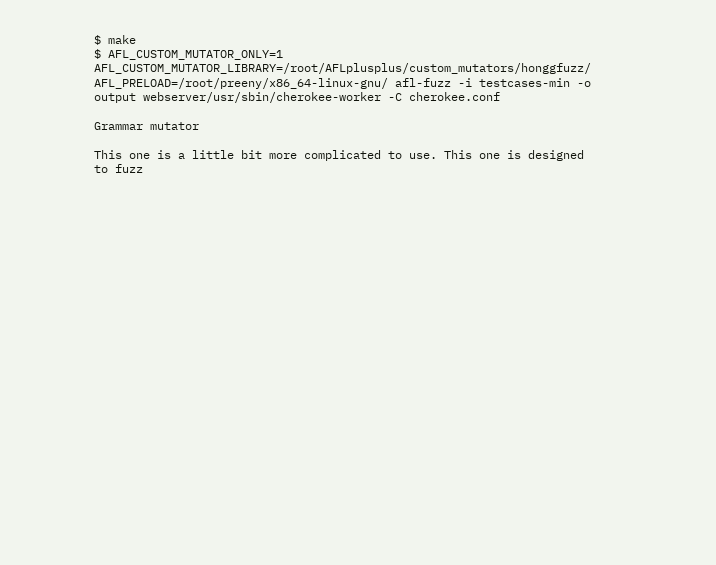$ make
$ AFL_CUSTOM_MUTATOR_ONLY=1 AFL_CUSTOM_MUTATOR_LIBRARY=/root/AFLplusplus/custom_mutators/honggfuzz/ AFL_PRELOAD=/root/preeny/x86_64-linux-gnu/ afl-fuzz -i testcases-min -o output webserver/usr/sbin/cherokee-worker -C cherokee.conf

Grammar mutator

This one is a little bit more complicated to use. This one is designed to fuzz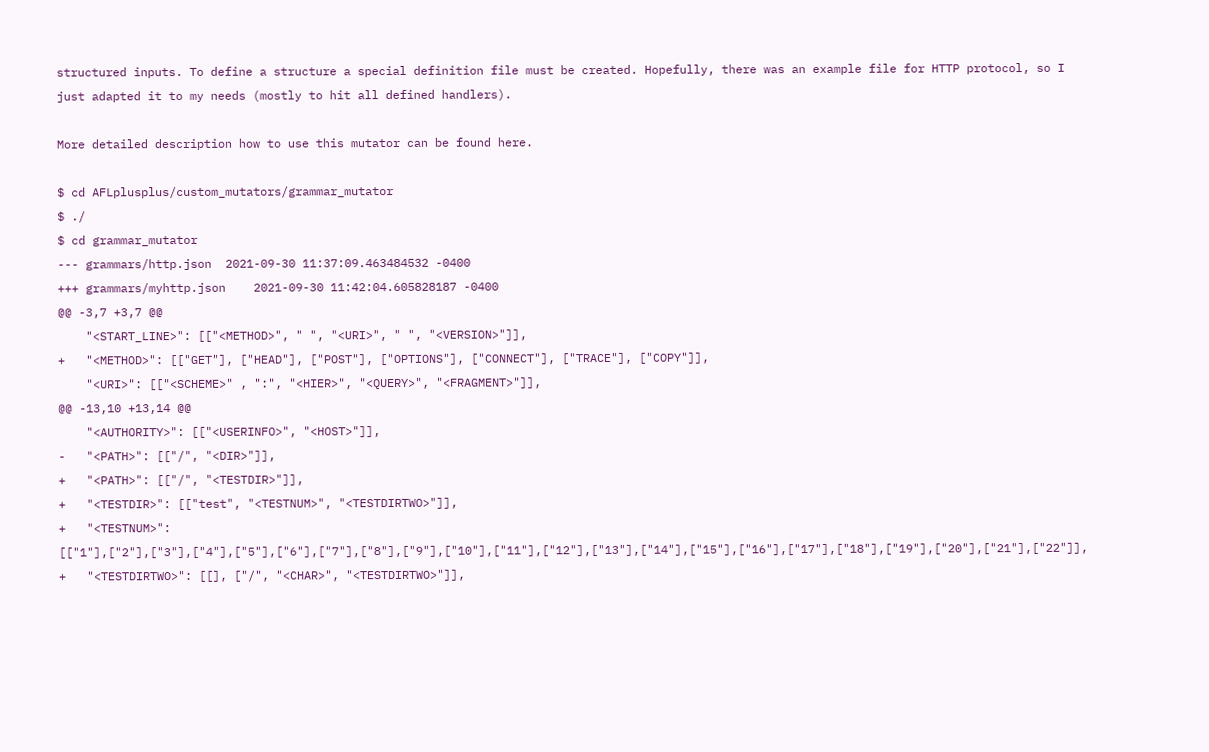structured inputs. To define a structure a special definition file must be created. Hopefully, there was an example file for HTTP protocol, so I just adapted it to my needs (mostly to hit all defined handlers).

More detailed description how to use this mutator can be found here.

$ cd AFLplusplus/custom_mutators/grammar_mutator
$ ./
$ cd grammar_mutator
--- grammars/http.json  2021-09-30 11:37:09.463484532 -0400
+++ grammars/myhttp.json    2021-09-30 11:42:04.605828187 -0400
@@ -3,7 +3,7 @@
    "<START_LINE>": [["<METHOD>", " ", "<URI>", " ", "<VERSION>"]],
+   "<METHOD>": [["GET"], ["HEAD"], ["POST"], ["OPTIONS"], ["CONNECT"], ["TRACE"], ["COPY"]],
    "<URI>": [["<SCHEME>" , ":", "<HIER>", "<QUERY>", "<FRAGMENT>"]],
@@ -13,10 +13,14 @@
    "<AUTHORITY>": [["<USERINFO>", "<HOST>"]],
-   "<PATH>": [["/", "<DIR>"]],
+   "<PATH>": [["/", "<TESTDIR>"]],
+   "<TESTDIR>": [["test", "<TESTNUM>", "<TESTDIRTWO>"]],
+   "<TESTNUM>": [["1"],["2"],["3"],["4"],["5"],["6"],["7"],["8"],["9"],["10"],["11"],["12"],["13"],["14"],["15"],["16"],["17"],["18"],["19"],["20"],["21"],["22"]],
+   "<TESTDIRTWO>": [[], ["/", "<CHAR>", "<TESTDIRTWO>"]],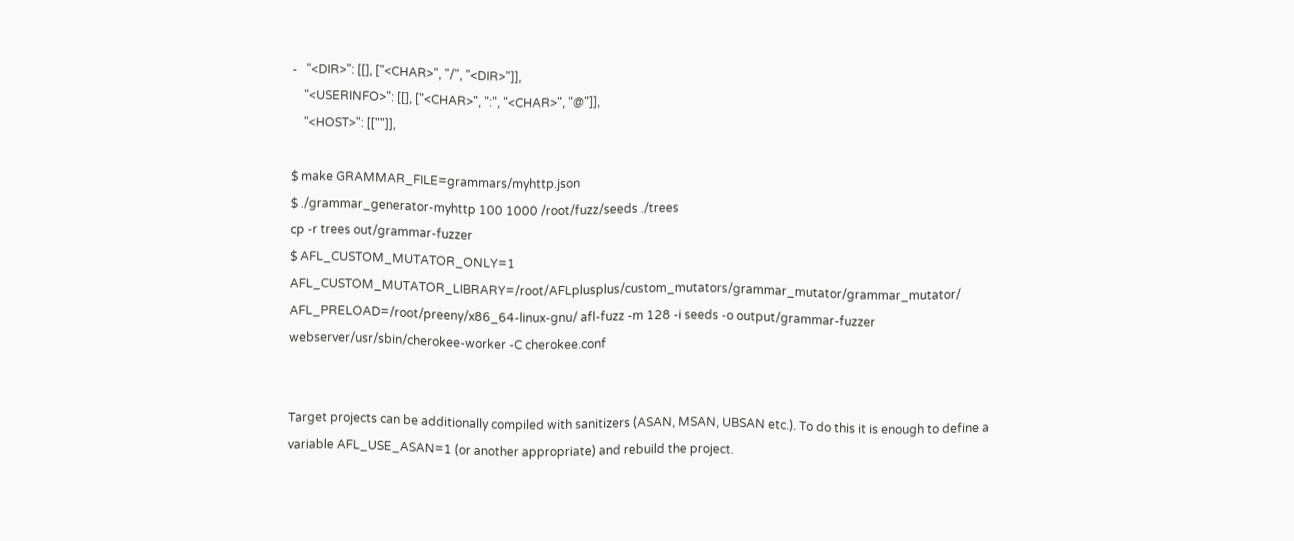-   "<DIR>": [[], ["<CHAR>", "/", "<DIR>"]],
    "<USERINFO>": [[], ["<CHAR>", ":", "<CHAR>", "@"]],
    "<HOST>": [[""]],

$ make GRAMMAR_FILE=grammars/myhttp.json
$ ./grammar_generator-myhttp 100 1000 /root/fuzz/seeds ./trees
cp -r trees out/grammar-fuzzer
$ AFL_CUSTOM_MUTATOR_ONLY=1 AFL_CUSTOM_MUTATOR_LIBRARY=/root/AFLplusplus/custom_mutators/grammar_mutator/grammar_mutator/ AFL_PRELOAD=/root/preeny/x86_64-linux-gnu/ afl-fuzz -m 128 -i seeds -o output/grammar-fuzzer webserver/usr/sbin/cherokee-worker -C cherokee.conf


Target projects can be additionally compiled with sanitizers (ASAN, MSAN, UBSAN etc.). To do this it is enough to define a variable AFL_USE_ASAN=1 (or another appropriate) and rebuild the project.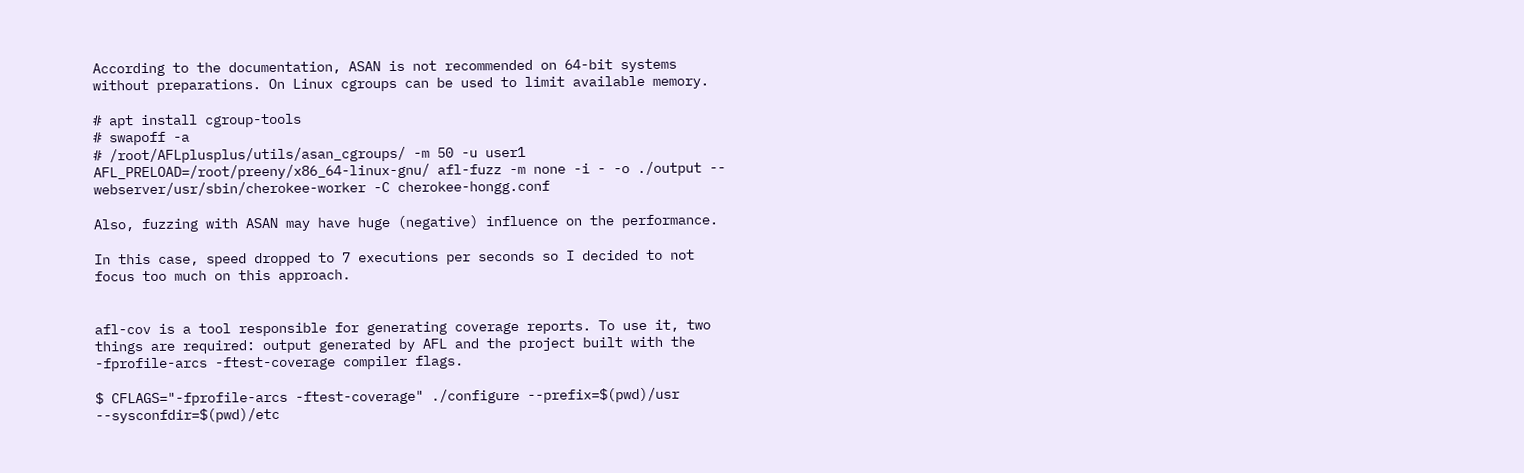According to the documentation, ASAN is not recommended on 64-bit systems without preparations. On Linux cgroups can be used to limit available memory.

# apt install cgroup-tools
# swapoff -a
# /root/AFLplusplus/utils/asan_cgroups/ -m 50 -u user1 AFL_PRELOAD=/root/preeny/x86_64-linux-gnu/ afl-fuzz -m none -i - -o ./output -- webserver/usr/sbin/cherokee-worker -C cherokee-hongg.conf

Also, fuzzing with ASAN may have huge (negative) influence on the performance.

In this case, speed dropped to 7 executions per seconds so I decided to not focus too much on this approach.


afl-cov is a tool responsible for generating coverage reports. To use it, two things are required: output generated by AFL and the project built with the -fprofile-arcs -ftest-coverage compiler flags.

$ CFLAGS="-fprofile-arcs -ftest-coverage" ./configure --prefix=$(pwd)/usr --sysconfdir=$(pwd)/etc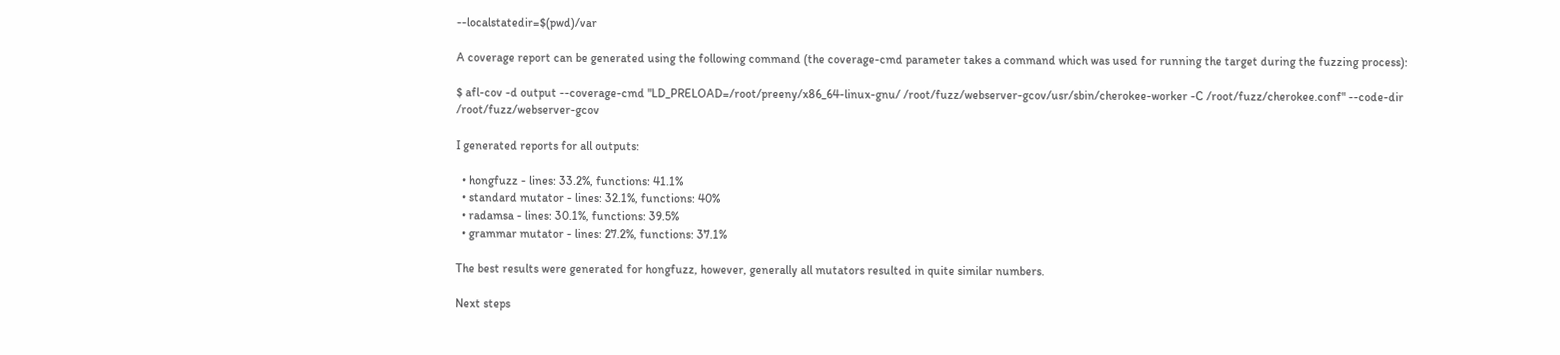--localstatedir=$(pwd)/var

A coverage report can be generated using the following command (the coverage-cmd parameter takes a command which was used for running the target during the fuzzing process):

$ afl-cov -d output --coverage-cmd "LD_PRELOAD=/root/preeny/x86_64-linux-gnu/ /root/fuzz/webserver-gcov/usr/sbin/cherokee-worker -C /root/fuzz/cherokee.conf" --code-dir /root/fuzz/webserver-gcov

I generated reports for all outputs:

  • hongfuzz - lines: 33.2%, functions: 41.1%
  • standard mutator - lines: 32.1%, functions: 40%
  • radamsa - lines: 30.1%, functions: 39.5%
  • grammar mutator - lines: 27.2%, functions: 37.1%

The best results were generated for hongfuzz, however, generally all mutators resulted in quite similar numbers.

Next steps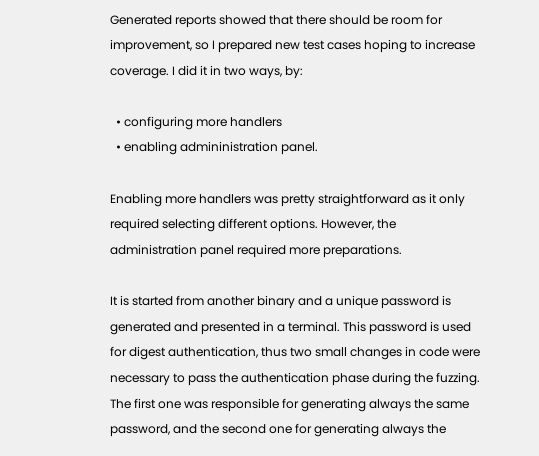Generated reports showed that there should be room for improvement, so I prepared new test cases hoping to increase coverage. I did it in two ways, by:

  • configuring more handlers
  • enabling admininistration panel.

Enabling more handlers was pretty straightforward as it only required selecting different options. However, the administration panel required more preparations.

It is started from another binary and a unique password is generated and presented in a terminal. This password is used for digest authentication, thus two small changes in code were necessary to pass the authentication phase during the fuzzing. The first one was responsible for generating always the same password, and the second one for generating always the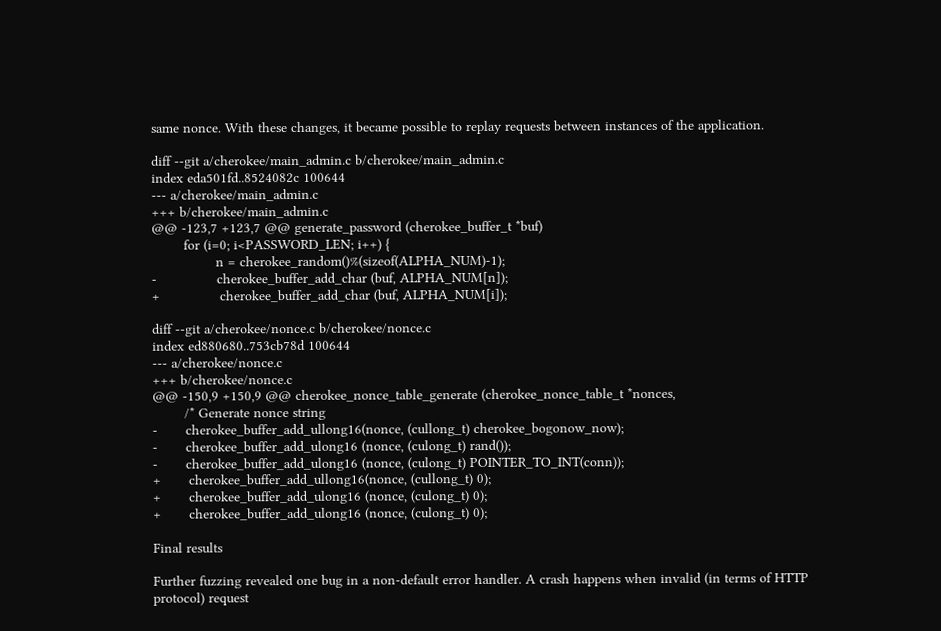same nonce. With these changes, it became possible to replay requests between instances of the application.

diff --git a/cherokee/main_admin.c b/cherokee/main_admin.c
index eda501fd..8524082c 100644
--- a/cherokee/main_admin.c
+++ b/cherokee/main_admin.c
@@ -123,7 +123,7 @@ generate_password (cherokee_buffer_t *buf)
        for (i=0; i<PASSWORD_LEN; i++) {
                n = cherokee_random()%(sizeof(ALPHA_NUM)-1);
-               cherokee_buffer_add_char (buf, ALPHA_NUM[n]);
+               cherokee_buffer_add_char (buf, ALPHA_NUM[i]);

diff --git a/cherokee/nonce.c b/cherokee/nonce.c
index ed880680..753cb78d 100644
--- a/cherokee/nonce.c
+++ b/cherokee/nonce.c
@@ -150,9 +150,9 @@ cherokee_nonce_table_generate (cherokee_nonce_table_t *nonces,
        /* Generate nonce string
-       cherokee_buffer_add_ullong16(nonce, (cullong_t) cherokee_bogonow_now);
-       cherokee_buffer_add_ulong16 (nonce, (culong_t) rand());
-       cherokee_buffer_add_ulong16 (nonce, (culong_t) POINTER_TO_INT(conn));
+       cherokee_buffer_add_ullong16(nonce, (cullong_t) 0);
+       cherokee_buffer_add_ulong16 (nonce, (culong_t) 0);
+       cherokee_buffer_add_ulong16 (nonce, (culong_t) 0);

Final results

Further fuzzing revealed one bug in a non-default error handler. A crash happens when invalid (in terms of HTTP protocol) request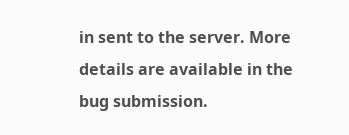in sent to the server. More details are available in the bug submission.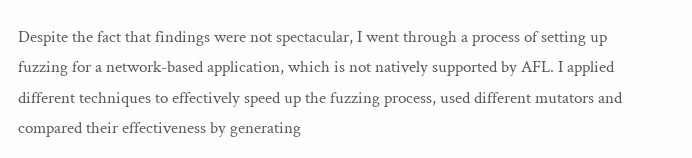Despite the fact that findings were not spectacular, I went through a process of setting up fuzzing for a network-based application, which is not natively supported by AFL. I applied different techniques to effectively speed up the fuzzing process, used different mutators and compared their effectiveness by generating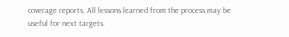coverage reports. All lessons learned from the process may be useful for next targets.